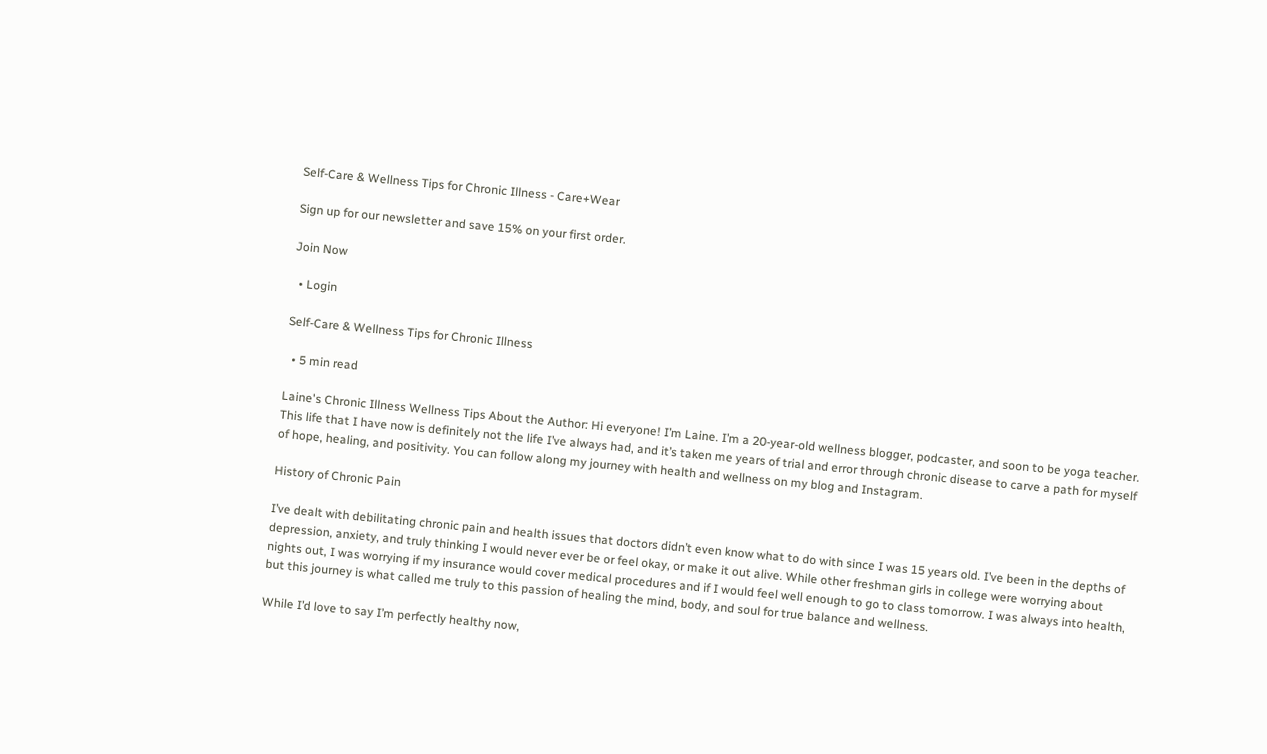Self-Care & Wellness Tips for Chronic Illness - Care+Wear

Sign up for our newsletter and save 15% on your first order.

Join Now

  • Login

Self-Care & Wellness Tips for Chronic Illness

  • 5 min read

Laine's Chronic Illness Wellness Tips About the Author: Hi everyone! I’m Laine. I’m a 20-year-old wellness blogger, podcaster, and soon to be yoga teacher. This life that I have now is definitely not the life I’ve always had, and it’s taken me years of trial and error through chronic disease to carve a path for myself of hope, healing, and positivity. You can follow along my journey with health and wellness on my blog and Instagram.

History of Chronic Pain

I’ve dealt with debilitating chronic pain and health issues that doctors didn’t even know what to do with since I was 15 years old. I’ve been in the depths of depression, anxiety, and truly thinking I would never ever be or feel okay, or make it out alive. While other freshman girls in college were worrying about nights out, I was worrying if my insurance would cover medical procedures and if I would feel well enough to go to class tomorrow. I was always into health, but this journey is what called me truly to this passion of healing the mind, body, and soul for true balance and wellness.

While I’d love to say I’m perfectly healthy now,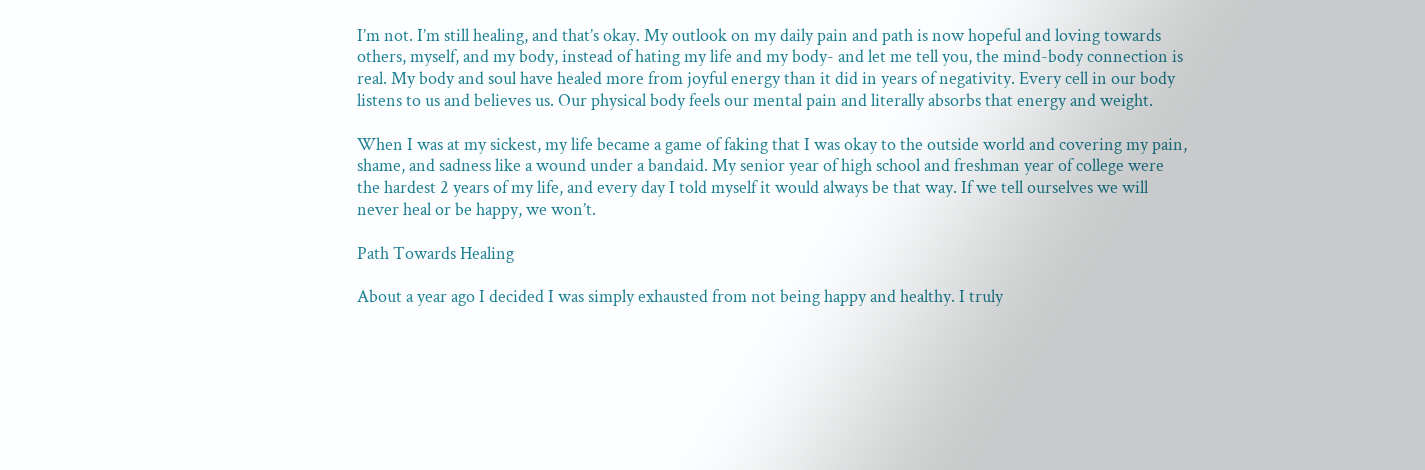I’m not. I’m still healing, and that’s okay. My outlook on my daily pain and path is now hopeful and loving towards others, myself, and my body, instead of hating my life and my body- and let me tell you, the mind-body connection is real. My body and soul have healed more from joyful energy than it did in years of negativity. Every cell in our body listens to us and believes us. Our physical body feels our mental pain and literally absorbs that energy and weight.

When I was at my sickest, my life became a game of faking that I was okay to the outside world and covering my pain, shame, and sadness like a wound under a bandaid. My senior year of high school and freshman year of college were the hardest 2 years of my life, and every day I told myself it would always be that way. If we tell ourselves we will never heal or be happy, we won’t.

Path Towards Healing

About a year ago I decided I was simply exhausted from not being happy and healthy. I truly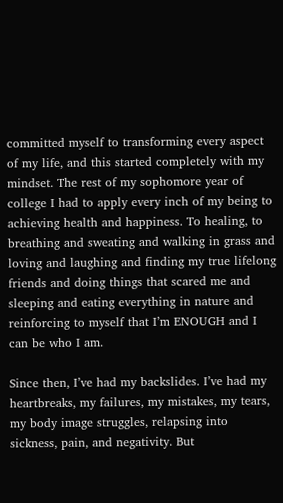committed myself to transforming every aspect of my life, and this started completely with my mindset. The rest of my sophomore year of college I had to apply every inch of my being to achieving health and happiness. To healing, to breathing and sweating and walking in grass and loving and laughing and finding my true lifelong friends and doing things that scared me and sleeping and eating everything in nature and reinforcing to myself that I’m ENOUGH and I can be who I am.

Since then, I’ve had my backslides. I’ve had my heartbreaks, my failures, my mistakes, my tears, my body image struggles, relapsing into sickness, pain, and negativity. But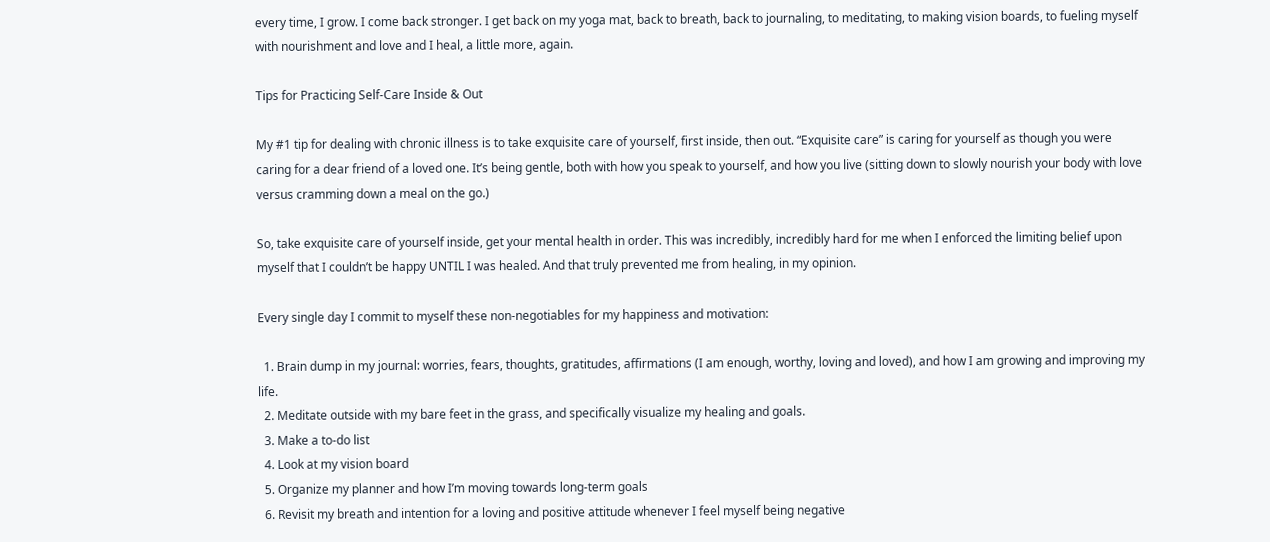every time, I grow. I come back stronger. I get back on my yoga mat, back to breath, back to journaling, to meditating, to making vision boards, to fueling myself with nourishment and love and I heal, a little more, again.

Tips for Practicing Self-Care Inside & Out

My #1 tip for dealing with chronic illness is to take exquisite care of yourself, first inside, then out. “Exquisite care” is caring for yourself as though you were caring for a dear friend of a loved one. It’s being gentle, both with how you speak to yourself, and how you live (sitting down to slowly nourish your body with love versus cramming down a meal on the go.)

So, take exquisite care of yourself inside, get your mental health in order. This was incredibly, incredibly hard for me when I enforced the limiting belief upon myself that I couldn’t be happy UNTIL I was healed. And that truly prevented me from healing, in my opinion.

Every single day I commit to myself these non-negotiables for my happiness and motivation:

  1. Brain dump in my journal: worries, fears, thoughts, gratitudes, affirmations (I am enough, worthy, loving and loved), and how I am growing and improving my life.
  2. Meditate outside with my bare feet in the grass, and specifically visualize my healing and goals.
  3. Make a to-do list
  4. Look at my vision board
  5. Organize my planner and how I’m moving towards long-term goals
  6. Revisit my breath and intention for a loving and positive attitude whenever I feel myself being negative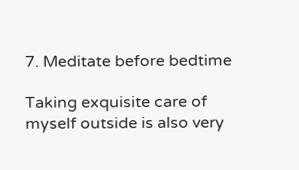7. Meditate before bedtime

Taking exquisite care of myself outside is also very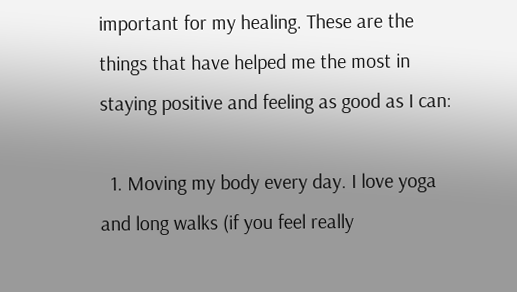important for my healing. These are the things that have helped me the most in staying positive and feeling as good as I can:

  1. Moving my body every day. I love yoga and long walks (if you feel really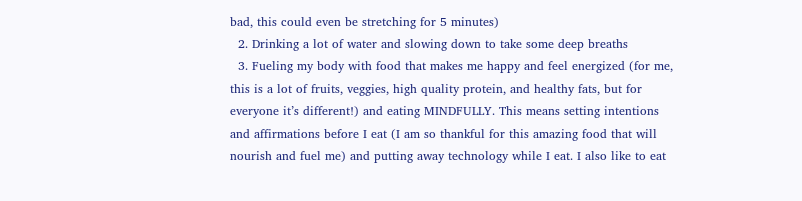bad, this could even be stretching for 5 minutes)
  2. Drinking a lot of water and slowing down to take some deep breaths
  3. Fueling my body with food that makes me happy and feel energized (for me, this is a lot of fruits, veggies, high quality protein, and healthy fats, but for everyone it’s different!) and eating MINDFULLY. This means setting intentions and affirmations before I eat (I am so thankful for this amazing food that will nourish and fuel me) and putting away technology while I eat. I also like to eat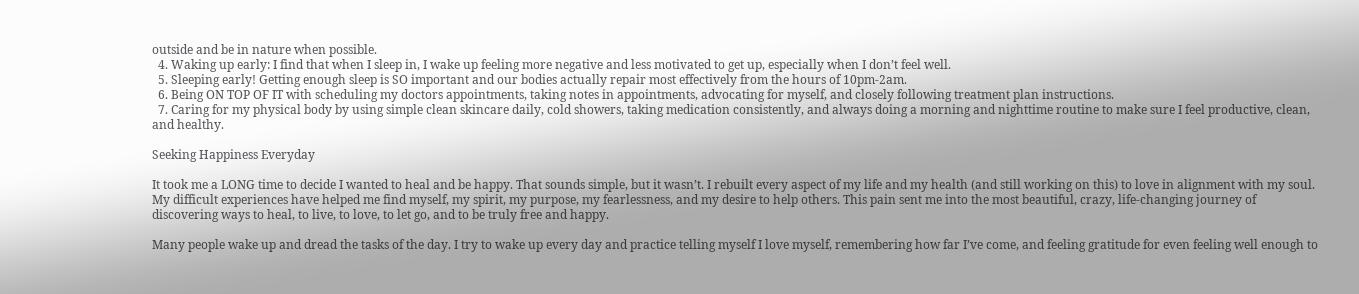outside and be in nature when possible.
  4. Waking up early: I find that when I sleep in, I wake up feeling more negative and less motivated to get up, especially when I don’t feel well.
  5. Sleeping early! Getting enough sleep is SO important and our bodies actually repair most effectively from the hours of 10pm-2am.
  6. Being ON TOP OF IT with scheduling my doctors appointments, taking notes in appointments, advocating for myself, and closely following treatment plan instructions.
  7. Caring for my physical body by using simple clean skincare daily, cold showers, taking medication consistently, and always doing a morning and nighttime routine to make sure I feel productive, clean, and healthy.

Seeking Happiness Everyday

It took me a LONG time to decide I wanted to heal and be happy. That sounds simple, but it wasn’t. I rebuilt every aspect of my life and my health (and still working on this) to love in alignment with my soul. My difficult experiences have helped me find myself, my spirit, my purpose, my fearlessness, and my desire to help others. This pain sent me into the most beautiful, crazy, life-changing journey of discovering ways to heal, to live, to love, to let go, and to be truly free and happy.

Many people wake up and dread the tasks of the day. I try to wake up every day and practice telling myself I love myself, remembering how far I’ve come, and feeling gratitude for even feeling well enough to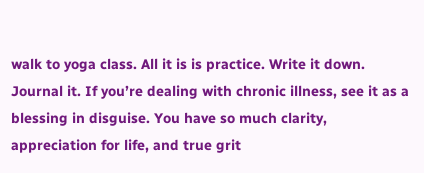walk to yoga class. All it is is practice. Write it down. Journal it. If you’re dealing with chronic illness, see it as a blessing in disguise. You have so much clarity, appreciation for life, and true grit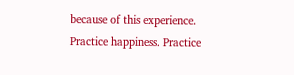because of this experience. Practice happiness. Practice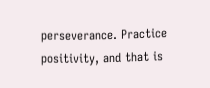perseverance. Practice positivity, and that is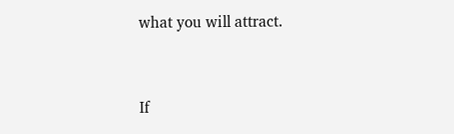what you will attract.


If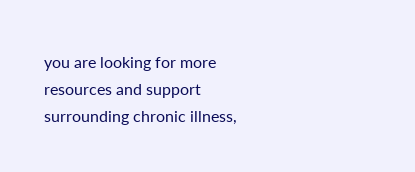you are looking for more resources and support surrounding chronic illness,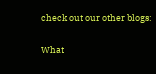check out our other blogs:

What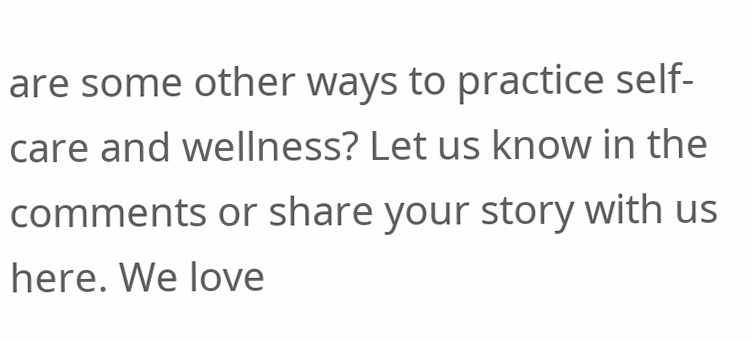are some other ways to practice self-care and wellness? Let us know in the comments or share your story with us here. We love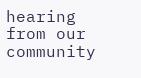hearing from our community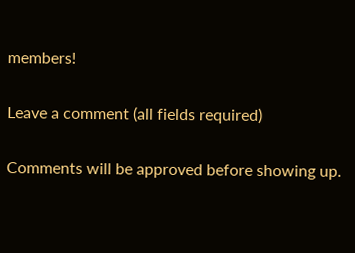members!

Leave a comment (all fields required)

Comments will be approved before showing up.